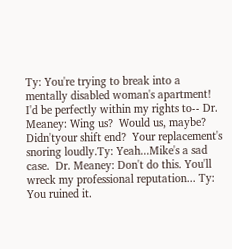Ty: You're trying to break into a mentally disabled woman's apartment!  I'd be perfectly within my rights to-- Dr. Meaney: Wing us?  Would us, maybe? Didn'tyour shift end?  Your replacement's snoring loudly.Ty: Yeah...Mike's a sad case.  Dr. Meaney: Don't do this. You'll wreck my professional reputation... Ty: You ruined it.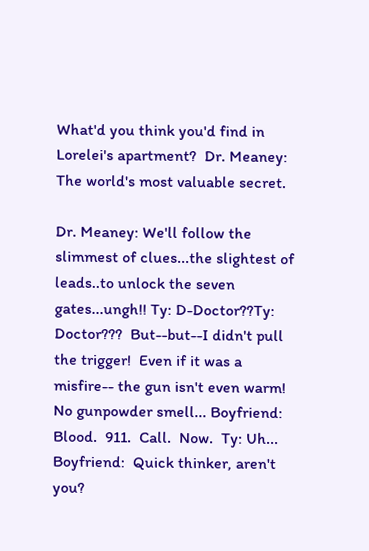What'd you think you'd find in Lorelei's apartment?  Dr. Meaney:  The world's most valuable secret.

Dr. Meaney: We'll follow the slimmest of clues...the slightest of leads..to unlock the seven gates...ungh!! Ty: D-Doctor??Ty: Doctor???  But--but--I didn't pull the trigger!  Even if it was a misfire-- the gun isn't even warm!  No gunpowder smell... Boyfriend: Blood.  911.  Call.  Now.  Ty: Uh... Boyfriend:  Quick thinker, aren't you?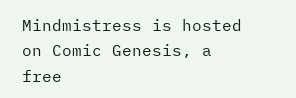Mindmistress is hosted on Comic Genesis, a free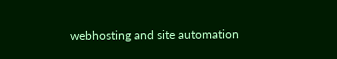webhosting and site automation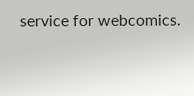service for webcomics.